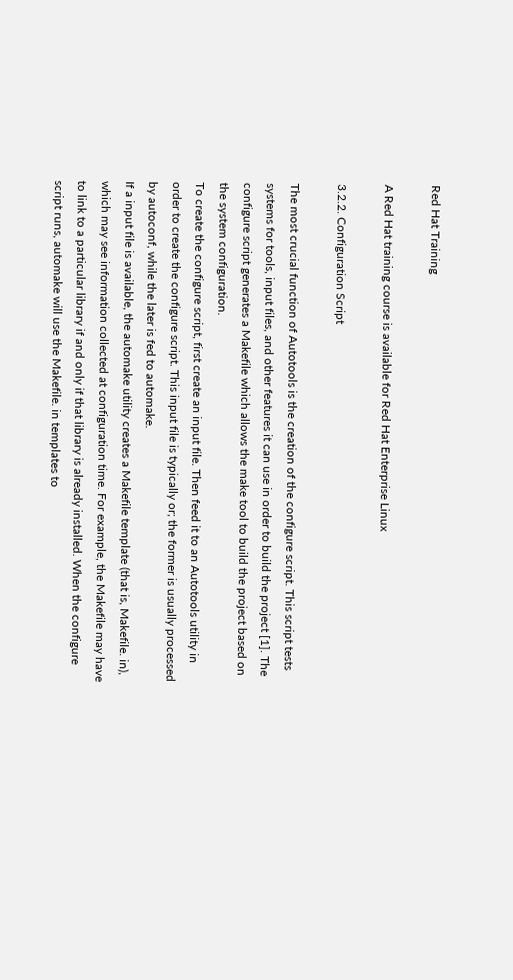Red Hat Training

A Red Hat training course is available for Red Hat Enterprise Linux

3.2.2. Configuration Script

The most crucial function of Autotools is the creation of the configure script. This script tests systems for tools, input files, and other features it can use in order to build the project [1]. The configure script generates a Makefile which allows the make tool to build the project based on the system configuration.
To create the configure script, first create an input file. Then feed it to an Autotools utility in order to create the configure script. This input file is typically or; the former is usually processed by autoconf, while the later is fed to automake.
If a input file is available, the automake utility creates a Makefile template (that is, Makefile. in), which may see information collected at configuration time. For example, the Makefile may have to link to a particular library if and only if that library is already installed. When the configure script runs, automake will use the Makefile. in templates to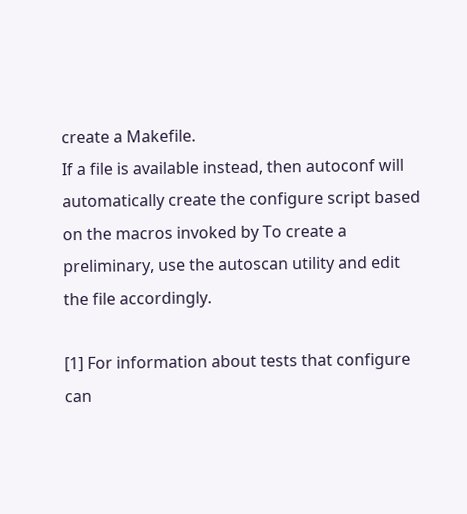create a Makefile.
If a file is available instead, then autoconf will automatically create the configure script based on the macros invoked by To create a preliminary, use the autoscan utility and edit the file accordingly.

[1] For information about tests that configure can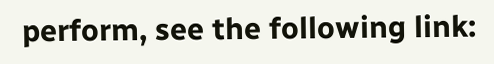perform, see the following link: